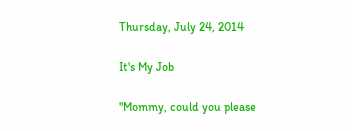Thursday, July 24, 2014

It's My Job

"Mommy, could you please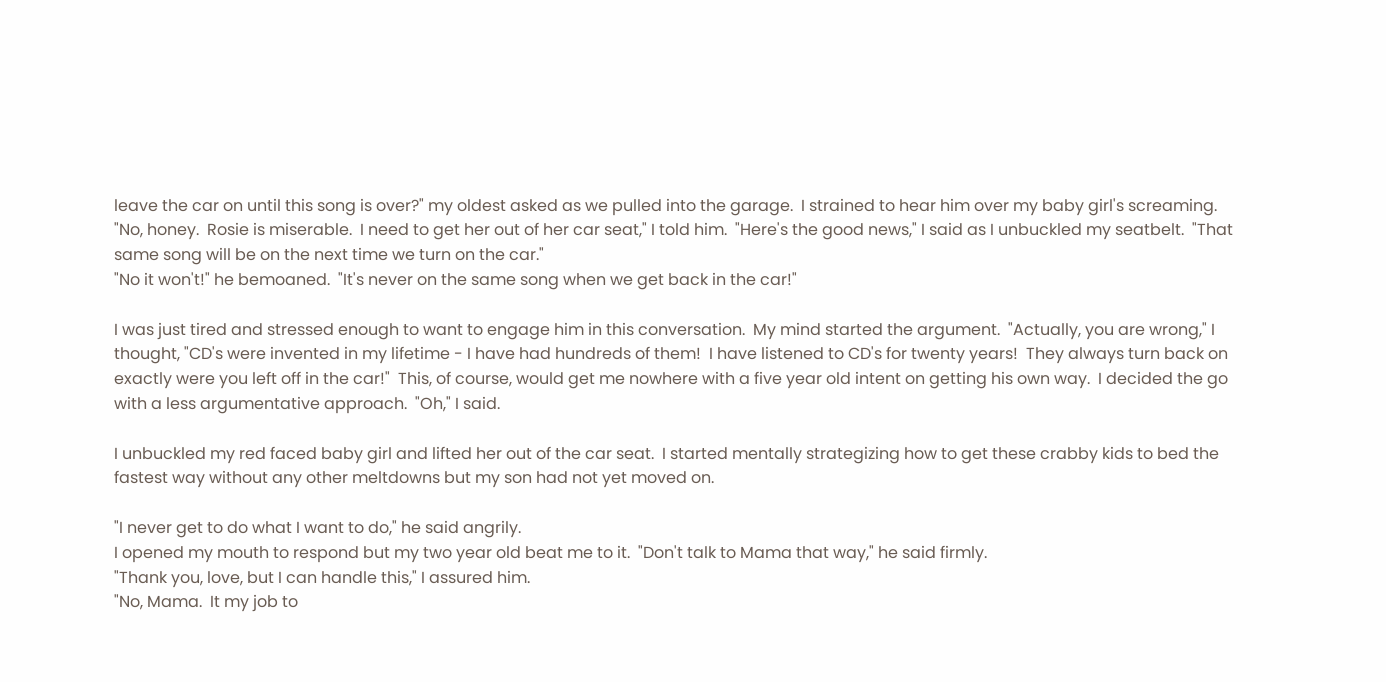leave the car on until this song is over?" my oldest asked as we pulled into the garage.  I strained to hear him over my baby girl's screaming.
"No, honey.  Rosie is miserable.  I need to get her out of her car seat," I told him.  "Here's the good news," I said as I unbuckled my seatbelt.  "That same song will be on the next time we turn on the car."
"No it won't!" he bemoaned.  "It's never on the same song when we get back in the car!"

I was just tired and stressed enough to want to engage him in this conversation.  My mind started the argument.  "Actually, you are wrong," I thought, "CD's were invented in my lifetime - I have had hundreds of them!  I have listened to CD's for twenty years!  They always turn back on exactly were you left off in the car!"  This, of course, would get me nowhere with a five year old intent on getting his own way.  I decided the go with a less argumentative approach.  "Oh," I said.

I unbuckled my red faced baby girl and lifted her out of the car seat.  I started mentally strategizing how to get these crabby kids to bed the fastest way without any other meltdowns but my son had not yet moved on.

"I never get to do what I want to do," he said angrily.
I opened my mouth to respond but my two year old beat me to it.  "Don't talk to Mama that way," he said firmly.
"Thank you, love, but I can handle this," I assured him.
"No, Mama.  It my job to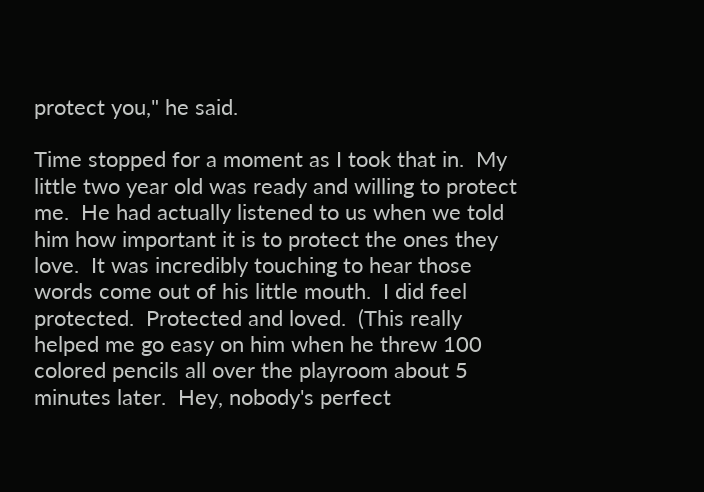protect you," he said.

Time stopped for a moment as I took that in.  My little two year old was ready and willing to protect me.  He had actually listened to us when we told him how important it is to protect the ones they love.  It was incredibly touching to hear those words come out of his little mouth.  I did feel protected.  Protected and loved.  (This really helped me go easy on him when he threw 100 colored pencils all over the playroom about 5 minutes later.  Hey, nobody's perfect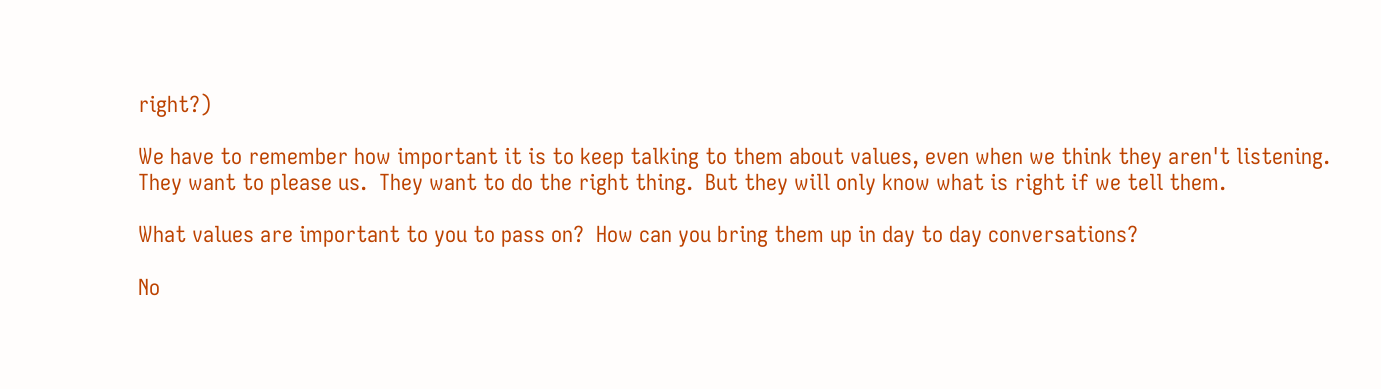right?)

We have to remember how important it is to keep talking to them about values, even when we think they aren't listening.  They want to please us.  They want to do the right thing.  But they will only know what is right if we tell them.

What values are important to you to pass on?  How can you bring them up in day to day conversations?

No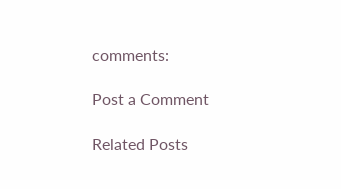comments:

Post a Comment

Related Posts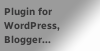Plugin for WordPress, Blogger...